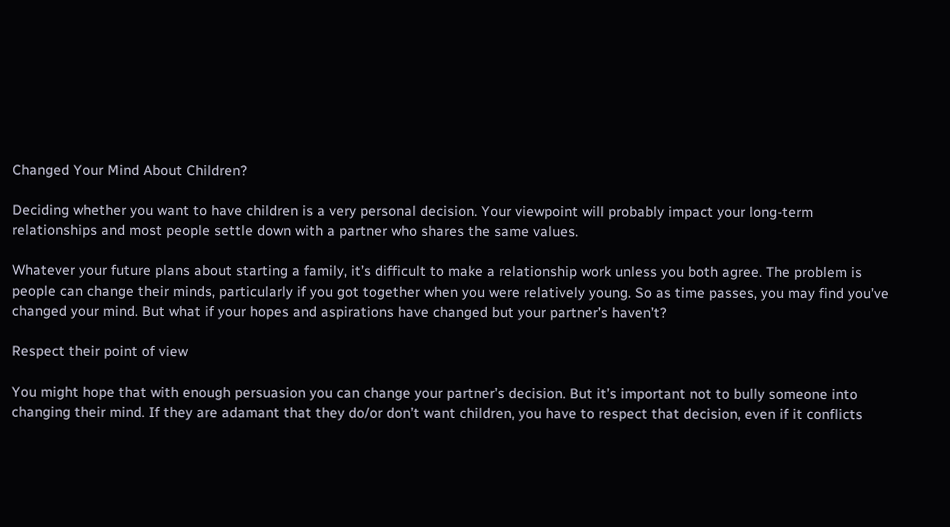Changed Your Mind About Children?

Deciding whether you want to have children is a very personal decision. Your viewpoint will probably impact your long-term relationships and most people settle down with a partner who shares the same values.

Whatever your future plans about starting a family, it’s difficult to make a relationship work unless you both agree. The problem is people can change their minds, particularly if you got together when you were relatively young. So as time passes, you may find you’ve changed your mind. But what if your hopes and aspirations have changed but your partner’s haven’t?

Respect their point of view

You might hope that with enough persuasion you can change your partner’s decision. But it’s important not to bully someone into changing their mind. If they are adamant that they do/or don’t want children, you have to respect that decision, even if it conflicts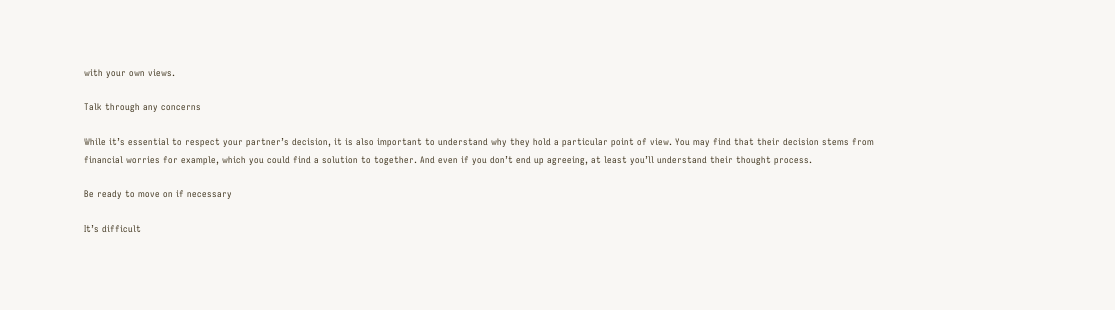with your own views.

Talk through any concerns

While it’s essential to respect your partner’s decision, it is also important to understand why they hold a particular point of view. You may find that their decision stems from financial worries for example, which you could find a solution to together. And even if you don’t end up agreeing, at least you’ll understand their thought process.

Be ready to move on if necessary

It’s difficult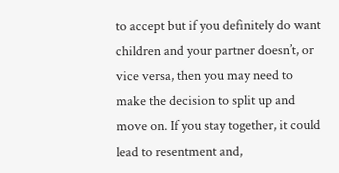to accept but if you definitely do want children and your partner doesn’t, or vice versa, then you may need to make the decision to split up and move on. If you stay together, it could lead to resentment and,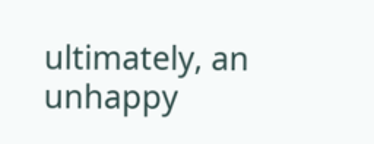ultimately, an unhappy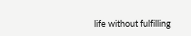life without fulfilling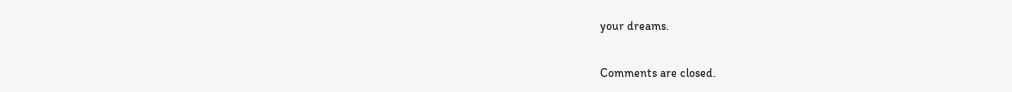your dreams.

Comments are closed.